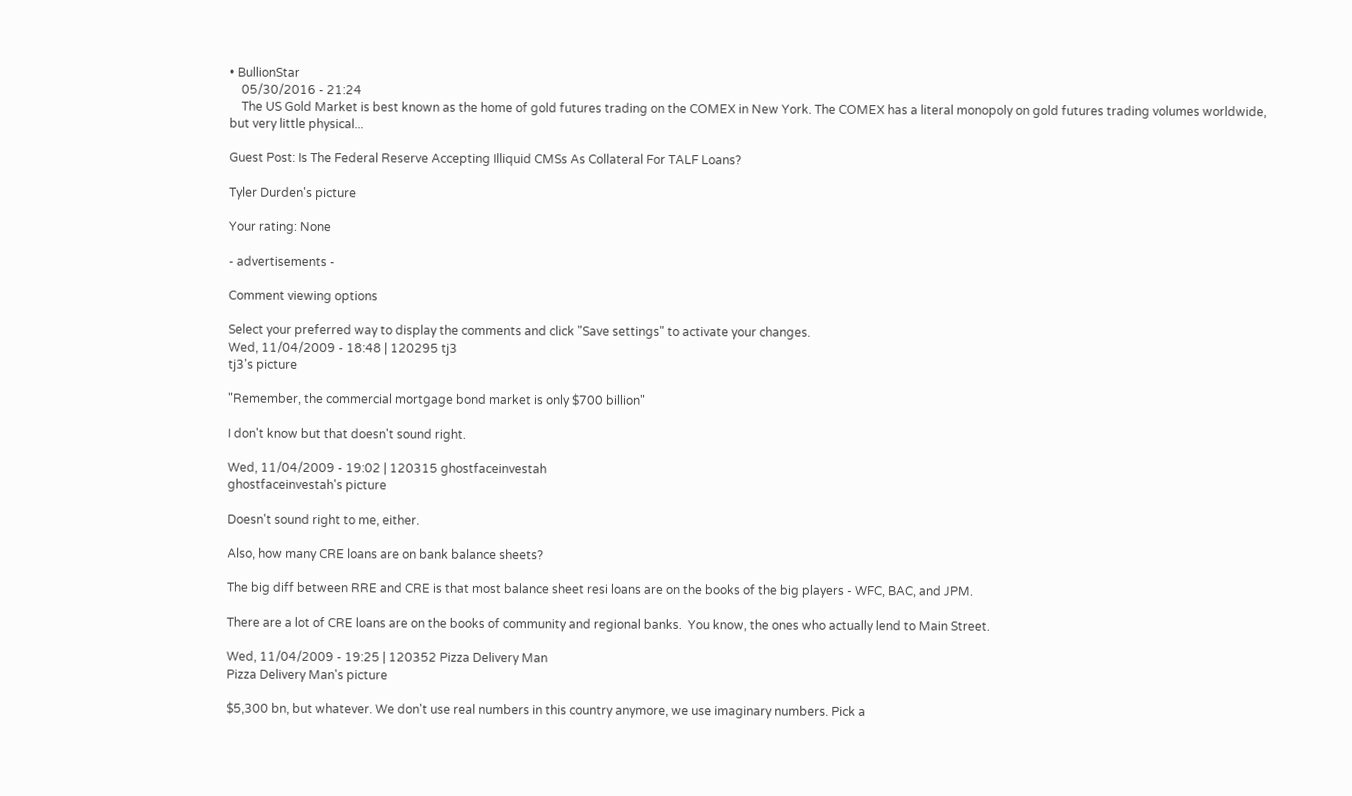• BullionStar
    05/30/2016 - 21:24
    The US Gold Market is best known as the home of gold futures trading on the COMEX in New York. The COMEX has a literal monopoly on gold futures trading volumes worldwide, but very little physical...

Guest Post: Is The Federal Reserve Accepting Illiquid CMSs As Collateral For TALF Loans?

Tyler Durden's picture

Your rating: None

- advertisements -

Comment viewing options

Select your preferred way to display the comments and click "Save settings" to activate your changes.
Wed, 11/04/2009 - 18:48 | 120295 tj3
tj3's picture

"Remember, the commercial mortgage bond market is only $700 billion"

I don't know but that doesn't sound right.

Wed, 11/04/2009 - 19:02 | 120315 ghostfaceinvestah
ghostfaceinvestah's picture

Doesn't sound right to me, either.

Also, how many CRE loans are on bank balance sheets?

The big diff between RRE and CRE is that most balance sheet resi loans are on the books of the big players - WFC, BAC, and JPM.

There are a lot of CRE loans are on the books of community and regional banks.  You know, the ones who actually lend to Main Street.

Wed, 11/04/2009 - 19:25 | 120352 Pizza Delivery Man
Pizza Delivery Man's picture

$5,300 bn, but whatever. We don't use real numbers in this country anymore, we use imaginary numbers. Pick a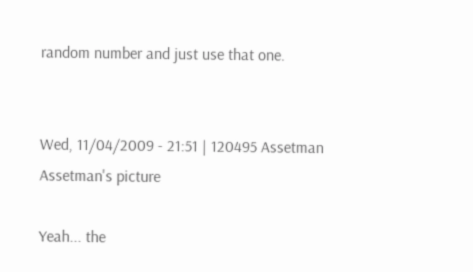random number and just use that one.


Wed, 11/04/2009 - 21:51 | 120495 Assetman
Assetman's picture

Yeah... the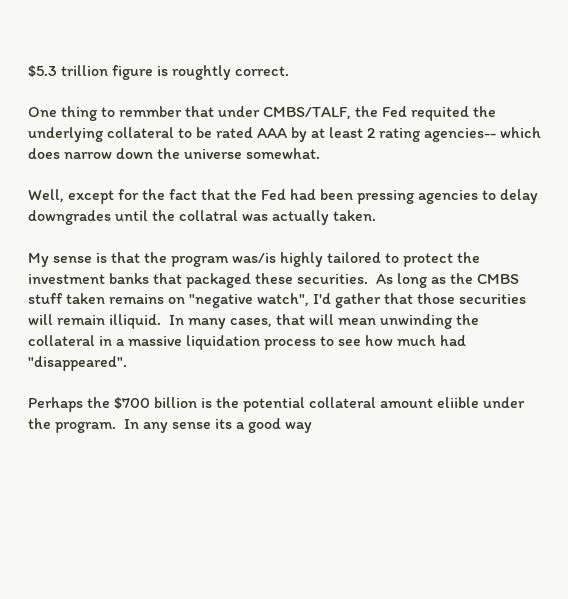$5.3 trillion figure is roughtly correct.

One thing to remmber that under CMBS/TALF, the Fed requited the underlying collateral to be rated AAA by at least 2 rating agencies-- which does narrow down the universe somewhat.

Well, except for the fact that the Fed had been pressing agencies to delay downgrades until the collatral was actually taken.

My sense is that the program was/is highly tailored to protect the investment banks that packaged these securities.  As long as the CMBS stuff taken remains on "negative watch", I'd gather that those securities will remain illiquid.  In many cases, that will mean unwinding the collateral in a massive liquidation process to see how much had "disappeared".

Perhaps the $700 billion is the potential collateral amount eliible under the program.  In any sense its a good way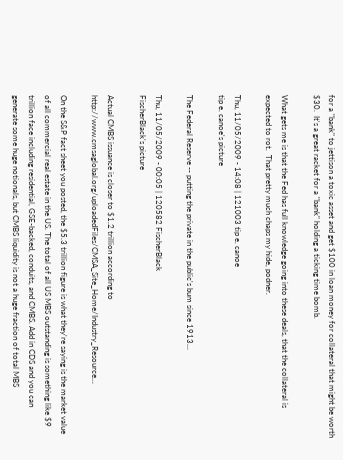for a "bank" to jettison a toxic asset and get $100 in loan money for collateral that might be worth $30.  It's a great racket for a "bank" holding a ticking time bomb.

What gets me is that the Fed has full knowledge going into these deals, that the collateral is expected to rot.  That pretty much chaps my hide, podner.

Thu, 11/05/2009 - 14:08 | 121003 tip e. canoe
tip e. canoe's picture

The Federal Reserve -- putting the private in the public's bum since 1913...

Thu, 11/05/2009 - 00:05 | 120582 FischerBlack
FischerBlack's picture

Actual CMBS issuance is closer to $1.2 trillion according to http://www.cmsaglobal.org/uploadedFiles/CMSA_Site_Home/Industry_Resource...

On the S&P fact sheet you posted, the $5.3 trillion figure is what they're saying is the market value of all commercial real estate in the US. The total of all US MBS outstanding is something like $9 trillion face including residential, GSE-backed, conduits, and CMBS. Add in CDS and you can generate some huge notionals, but CMBS liquidity is not a huge fraction of total MBS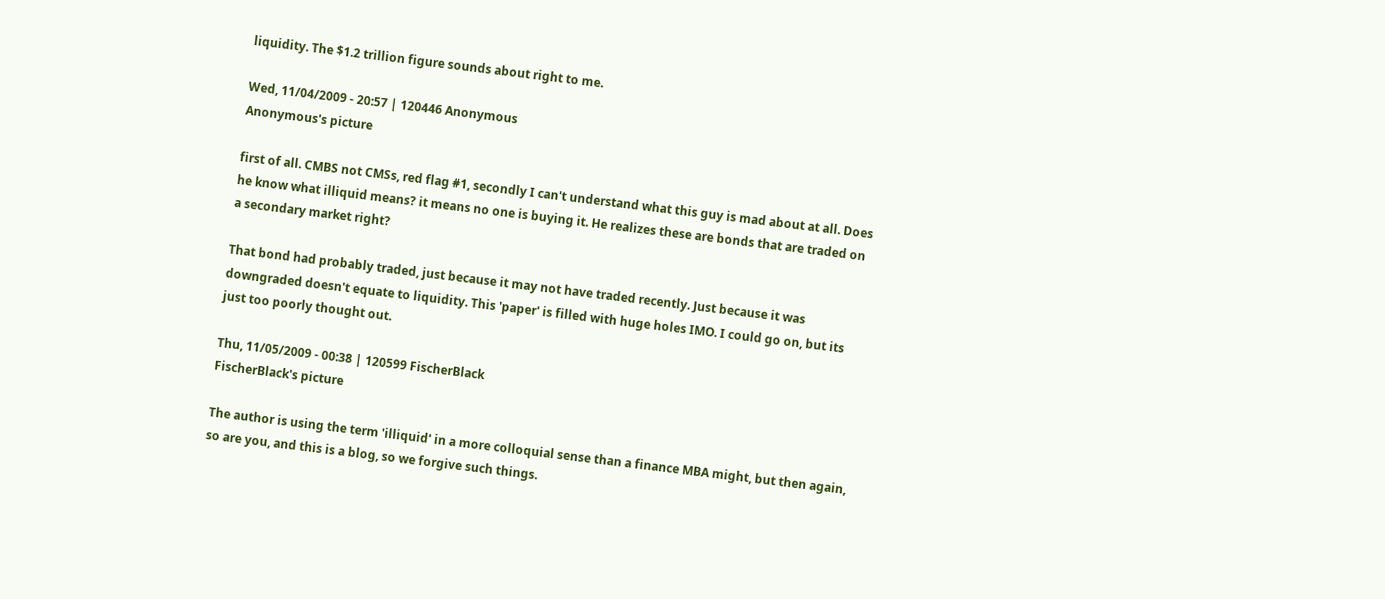liquidity. The $1.2 trillion figure sounds about right to me.

Wed, 11/04/2009 - 20:57 | 120446 Anonymous
Anonymous's picture

first of all. CMBS not CMSs, red flag #1, secondly I can't understand what this guy is mad about at all. Does he know what illiquid means? it means no one is buying it. He realizes these are bonds that are traded on a secondary market right?

That bond had probably traded, just because it may not have traded recently. Just because it was downgraded doesn't equate to liquidity. This 'paper' is filled with huge holes IMO. I could go on, but its just too poorly thought out.

Thu, 11/05/2009 - 00:38 | 120599 FischerBlack
FischerBlack's picture

The author is using the term 'illiquid' in a more colloquial sense than a finance MBA might, but then again, so are you, and this is a blog, so we forgive such things.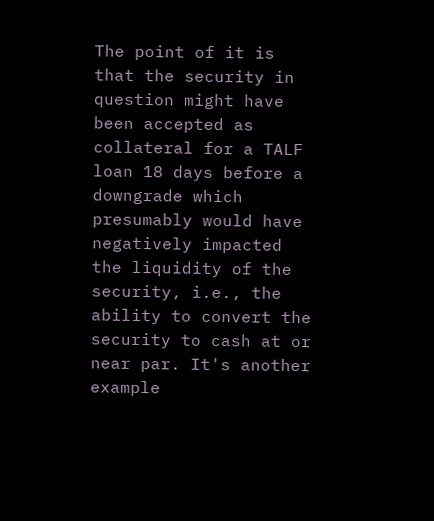The point of it is that the security in question might have been accepted as collateral for a TALF loan 18 days before a downgrade which presumably would have negatively impacted the liquidity of the security, i.e., the ability to convert the security to cash at or near par. It's another example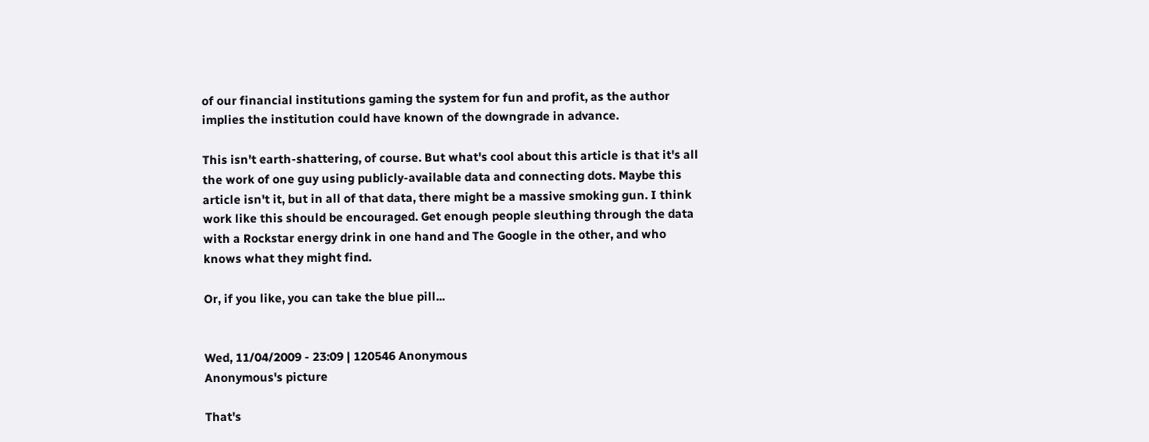of our financial institutions gaming the system for fun and profit, as the author implies the institution could have known of the downgrade in advance.

This isn't earth-shattering, of course. But what's cool about this article is that it's all the work of one guy using publicly-available data and connecting dots. Maybe this article isn't it, but in all of that data, there might be a massive smoking gun. I think work like this should be encouraged. Get enough people sleuthing through the data with a Rockstar energy drink in one hand and The Google in the other, and who knows what they might find.

Or, if you like, you can take the blue pill...


Wed, 11/04/2009 - 23:09 | 120546 Anonymous
Anonymous's picture

That's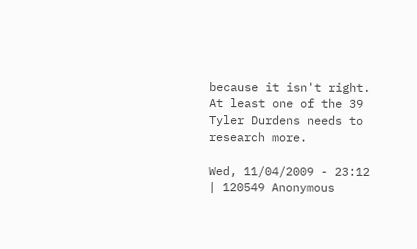because it isn't right. At least one of the 39 Tyler Durdens needs to research more.

Wed, 11/04/2009 - 23:12 | 120549 Anonymous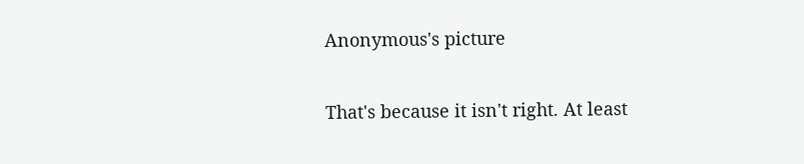Anonymous's picture

That's because it isn't right. At least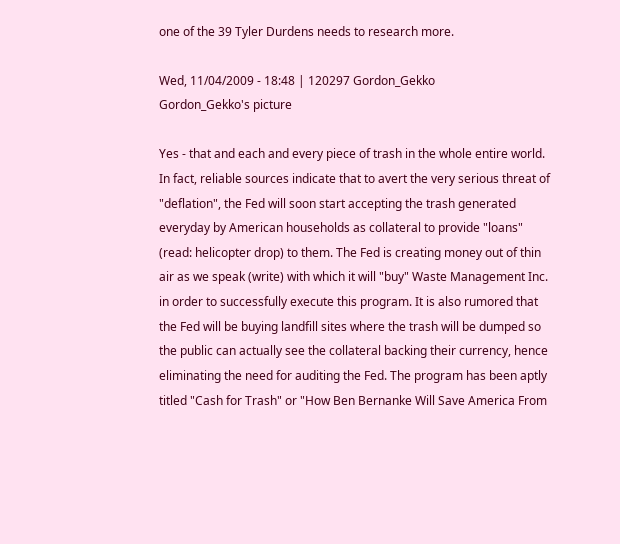one of the 39 Tyler Durdens needs to research more.

Wed, 11/04/2009 - 18:48 | 120297 Gordon_Gekko
Gordon_Gekko's picture

Yes - that and each and every piece of trash in the whole entire world. In fact, reliable sources indicate that to avert the very serious threat of "deflation", the Fed will soon start accepting the trash generated everyday by American households as collateral to provide "loans" (read: helicopter drop) to them. The Fed is creating money out of thin air as we speak (write) with which it will "buy" Waste Management Inc. in order to successfully execute this program. It is also rumored that the Fed will be buying landfill sites where the trash will be dumped so the public can actually see the collateral backing their currency, hence eliminating the need for auditing the Fed. The program has been aptly titled "Cash for Trash" or "How Ben Bernanke Will Save America From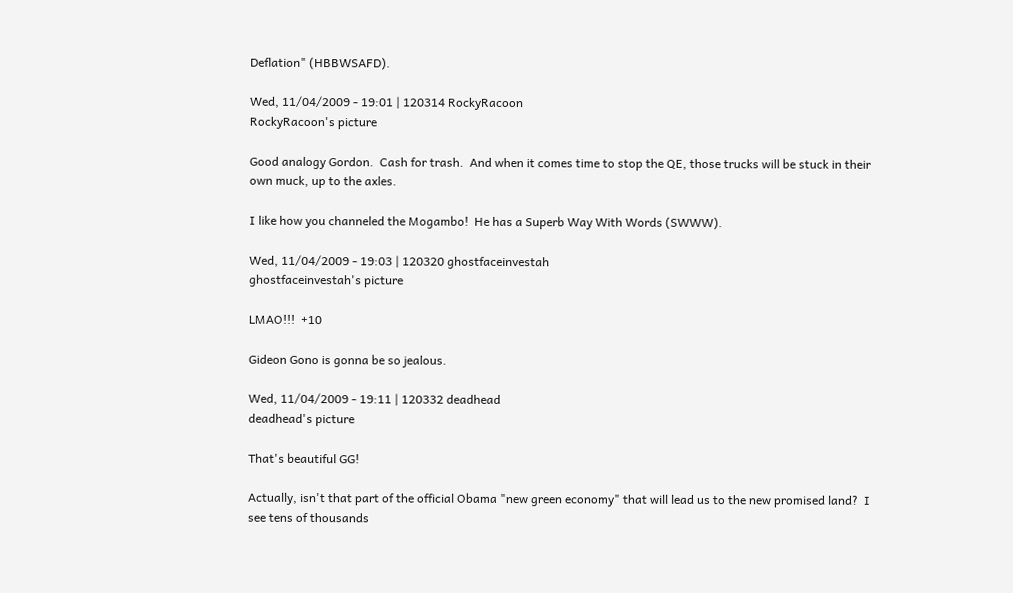Deflation" (HBBWSAFD).

Wed, 11/04/2009 - 19:01 | 120314 RockyRacoon
RockyRacoon's picture

Good analogy Gordon.  Cash for trash.  And when it comes time to stop the QE, those trucks will be stuck in their own muck, up to the axles.

I like how you channeled the Mogambo!  He has a Superb Way With Words (SWWW).

Wed, 11/04/2009 - 19:03 | 120320 ghostfaceinvestah
ghostfaceinvestah's picture

LMAO!!!  +10

Gideon Gono is gonna be so jealous.

Wed, 11/04/2009 - 19:11 | 120332 deadhead
deadhead's picture

That's beautiful GG!

Actually, isn't that part of the official Obama "new green economy" that will lead us to the new promised land?  I see tens of thousands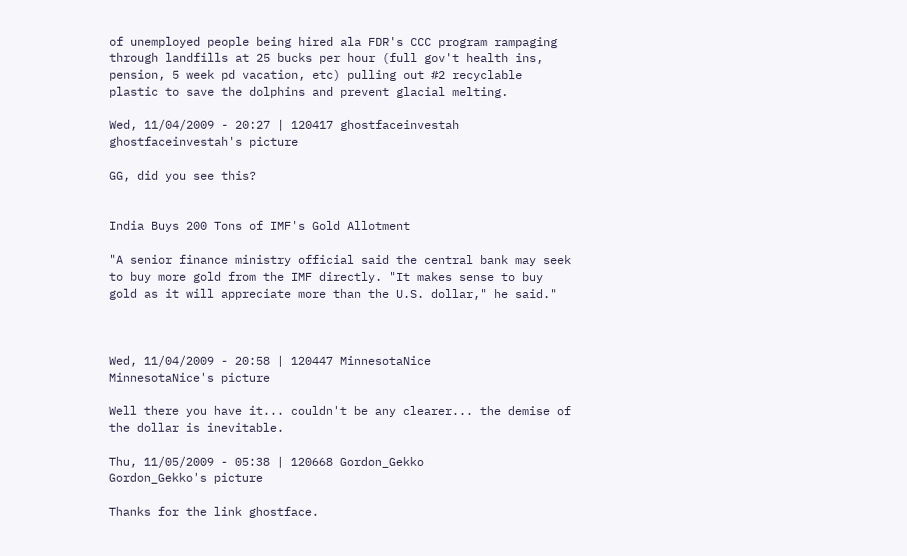of unemployed people being hired ala FDR's CCC program rampaging through landfills at 25 bucks per hour (full gov't health ins, pension, 5 week pd vacation, etc) pulling out #2 recyclable plastic to save the dolphins and prevent glacial melting.

Wed, 11/04/2009 - 20:27 | 120417 ghostfaceinvestah
ghostfaceinvestah's picture

GG, did you see this?


India Buys 200 Tons of IMF's Gold Allotment

"A senior finance ministry official said the central bank may seek to buy more gold from the IMF directly. "It makes sense to buy gold as it will appreciate more than the U.S. dollar," he said."



Wed, 11/04/2009 - 20:58 | 120447 MinnesotaNice
MinnesotaNice's picture

Well there you have it... couldn't be any clearer... the demise of the dollar is inevitable.

Thu, 11/05/2009 - 05:38 | 120668 Gordon_Gekko
Gordon_Gekko's picture

Thanks for the link ghostface.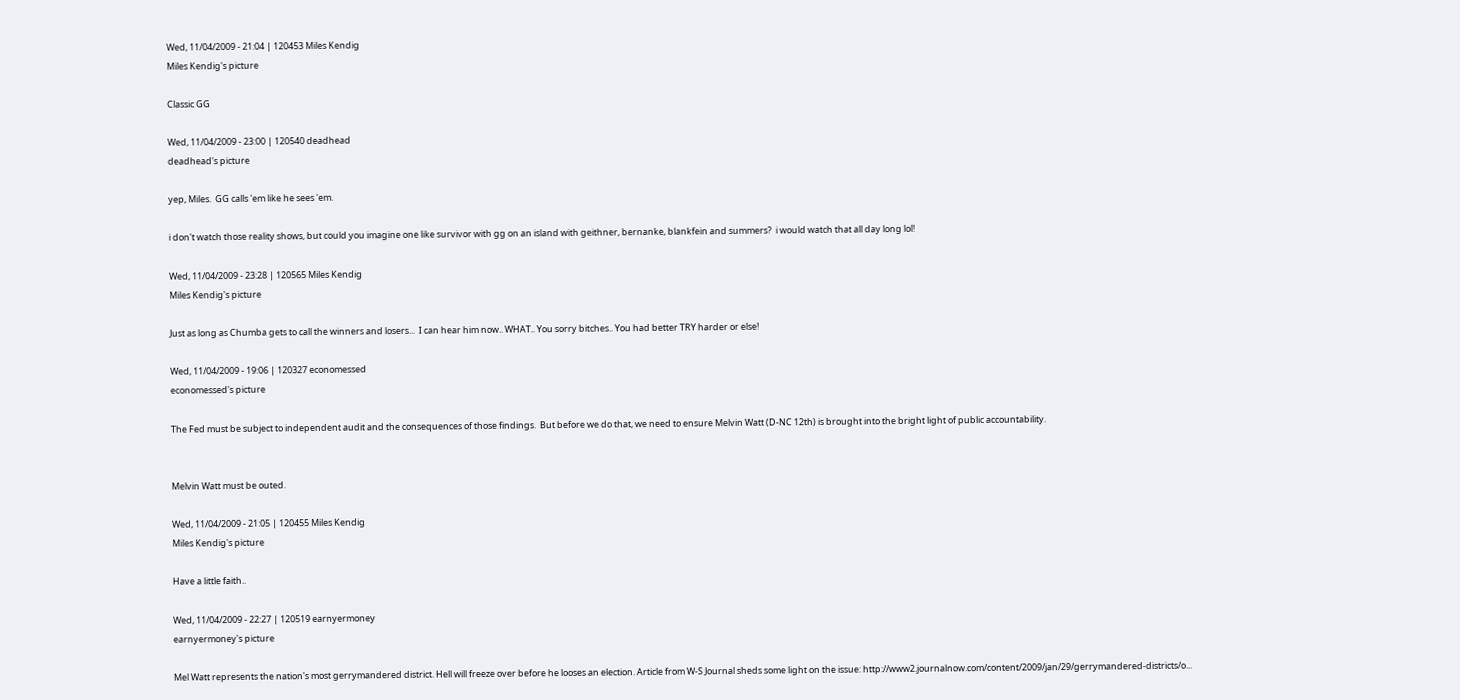Wed, 11/04/2009 - 21:04 | 120453 Miles Kendig
Miles Kendig's picture

Classic GG

Wed, 11/04/2009 - 23:00 | 120540 deadhead
deadhead's picture

yep, Miles.  GG calls 'em like he sees 'em.

i don't watch those reality shows, but could you imagine one like survivor with gg on an island with geithner, bernanke, blankfein and summers?  i would watch that all day long lol!

Wed, 11/04/2009 - 23:28 | 120565 Miles Kendig
Miles Kendig's picture

Just as long as Chumba gets to call the winners and losers...  I can hear him now.. WHAT.. You sorry bitches.. You had better TRY harder or else!

Wed, 11/04/2009 - 19:06 | 120327 economessed
economessed's picture

The Fed must be subject to independent audit and the consequences of those findings.  But before we do that, we need to ensure Melvin Watt (D-NC 12th) is brought into the bright light of public accountability.


Melvin Watt must be outed.

Wed, 11/04/2009 - 21:05 | 120455 Miles Kendig
Miles Kendig's picture

Have a little faith..

Wed, 11/04/2009 - 22:27 | 120519 earnyermoney
earnyermoney's picture

Mel Watt represents the nation's most gerrymandered district. Hell will freeze over before he looses an election. Article from W-S Journal sheds some light on the issue: http://www2.journalnow.com/content/2009/jan/29/gerrymandered-districts/o...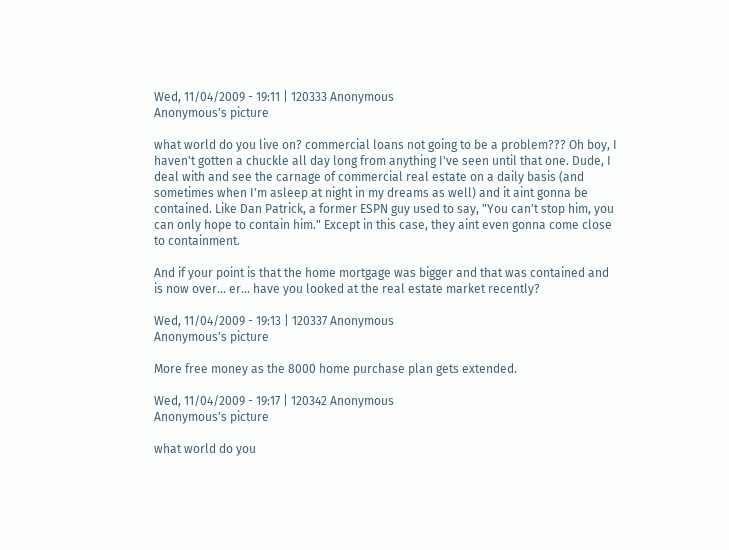Wed, 11/04/2009 - 19:11 | 120333 Anonymous
Anonymous's picture

what world do you live on? commercial loans not going to be a problem??? Oh boy, I haven't gotten a chuckle all day long from anything I've seen until that one. Dude, I deal with and see the carnage of commercial real estate on a daily basis (and sometimes when I'm asleep at night in my dreams as well) and it aint gonna be contained. Like Dan Patrick, a former ESPN guy used to say, "You can't stop him, you can only hope to contain him." Except in this case, they aint even gonna come close to containment.

And if your point is that the home mortgage was bigger and that was contained and is now over... er... have you looked at the real estate market recently?

Wed, 11/04/2009 - 19:13 | 120337 Anonymous
Anonymous's picture

More free money as the 8000 home purchase plan gets extended.

Wed, 11/04/2009 - 19:17 | 120342 Anonymous
Anonymous's picture

what world do you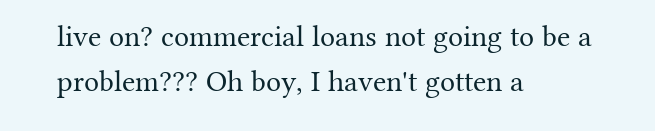live on? commercial loans not going to be a problem??? Oh boy, I haven't gotten a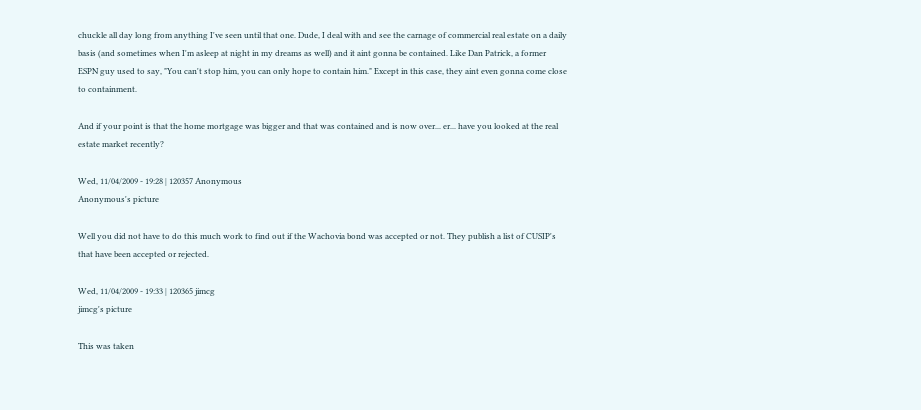chuckle all day long from anything I've seen until that one. Dude, I deal with and see the carnage of commercial real estate on a daily basis (and sometimes when I'm asleep at night in my dreams as well) and it aint gonna be contained. Like Dan Patrick, a former ESPN guy used to say, "You can't stop him, you can only hope to contain him." Except in this case, they aint even gonna come close to containment.

And if your point is that the home mortgage was bigger and that was contained and is now over... er... have you looked at the real estate market recently?

Wed, 11/04/2009 - 19:28 | 120357 Anonymous
Anonymous's picture

Well you did not have to do this much work to find out if the Wachovia bond was accepted or not. They publish a list of CUSIP's that have been accepted or rejected.

Wed, 11/04/2009 - 19:33 | 120365 jimcg
jimcg's picture

This was taken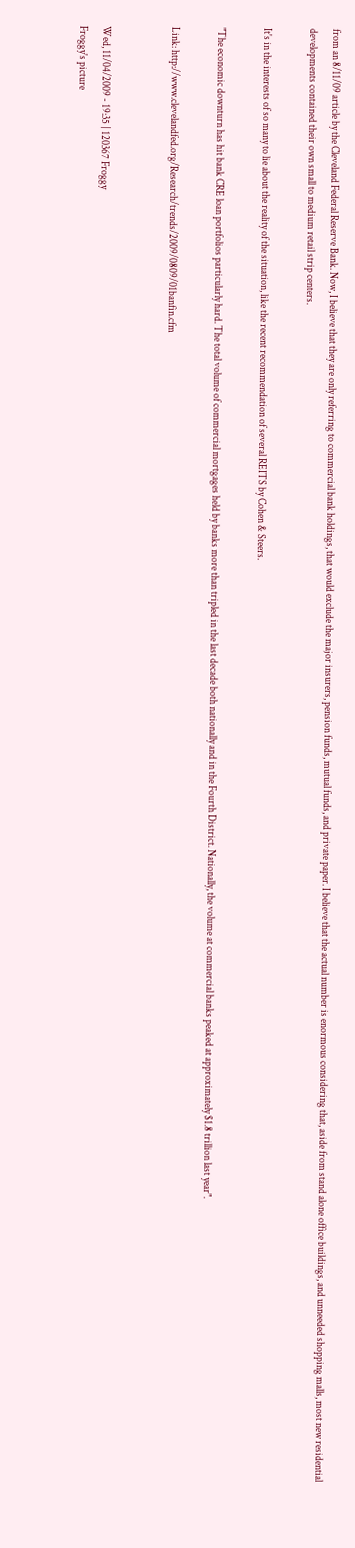from an 8/11/09 article by the Cleveland Federal Reserve Bank. Now, I believe that they are only referring to commercial bank holdings, that would exclude the major insurers, pension funds, mutual funds, and private paper. I believe that the actual number is enormous considering that, aside from stand alone office buildings, and unneeded shopping malls, most new residential developments contained their own small to medium retail strip centers.

It's in the interests of so many to lie about the reality of the situation, like the recent recommendation of several REITS by Cohen & Steers.

"The economic downturn has hit bank CRE loan portfolios particularly hard. The total volume of commercial mortgages held by banks more than tripled in the last decade both nationally and in the Fourth District. Nationally, the volume at commercial banks peaked at approximately $1.8 trillion last year".

Link: http://www.clevelandfed.org/Research/trends/2009/0809/01banfin.cfm


Wed, 11/04/2009 - 19:35 | 120367 Froggy
Froggy's picture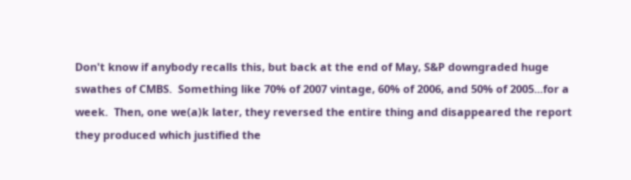Don't know if anybody recalls this, but back at the end of May, S&P downgraded huge swathes of CMBS.  Something like 70% of 2007 vintage, 60% of 2006, and 50% of 2005...for a week.  Then, one we(a)k later, they reversed the entire thing and disappeared the report they produced which justified the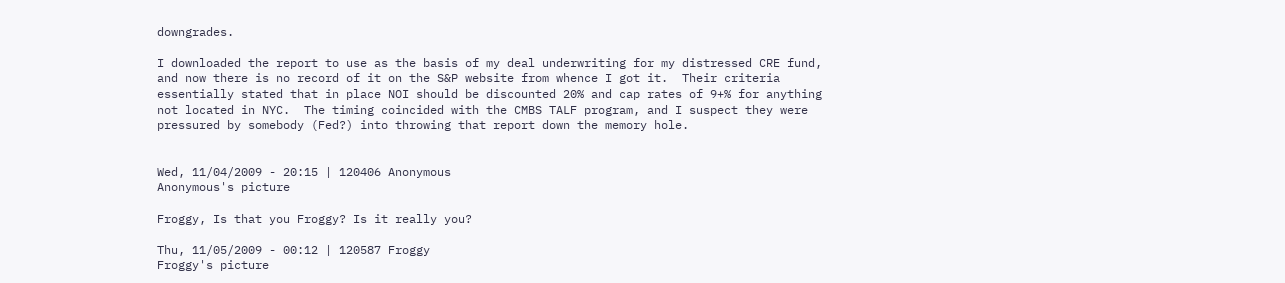downgrades.

I downloaded the report to use as the basis of my deal underwriting for my distressed CRE fund, and now there is no record of it on the S&P website from whence I got it.  Their criteria essentially stated that in place NOI should be discounted 20% and cap rates of 9+% for anything not located in NYC.  The timing coincided with the CMBS TALF program, and I suspect they were pressured by somebody (Fed?) into throwing that report down the memory hole.


Wed, 11/04/2009 - 20:15 | 120406 Anonymous
Anonymous's picture

Froggy, Is that you Froggy? Is it really you?

Thu, 11/05/2009 - 00:12 | 120587 Froggy
Froggy's picture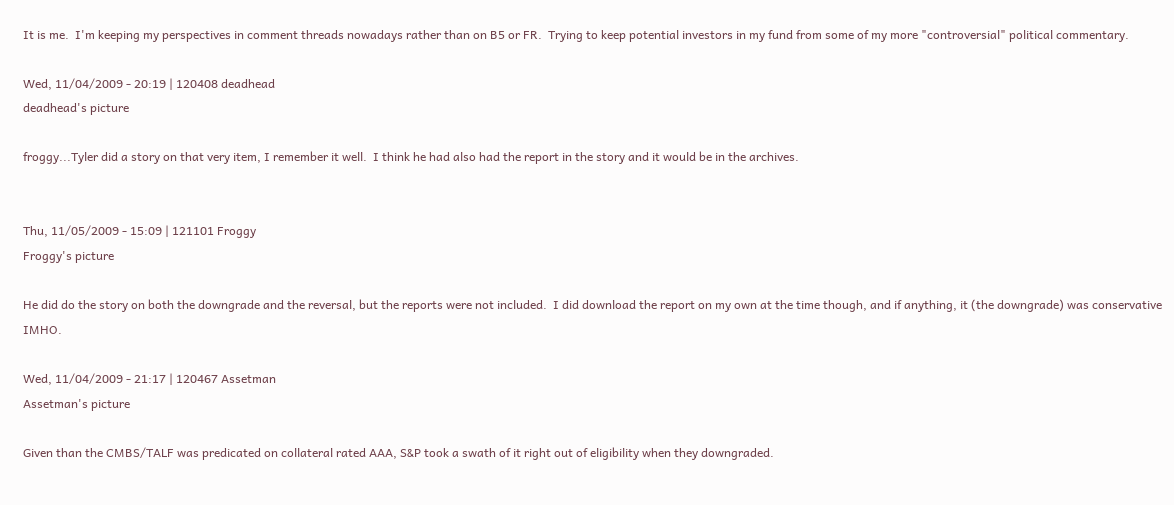It is me.  I'm keeping my perspectives in comment threads nowadays rather than on B5 or FR.  Trying to keep potential investors in my fund from some of my more "controversial" political commentary.

Wed, 11/04/2009 - 20:19 | 120408 deadhead
deadhead's picture

froggy...Tyler did a story on that very item, I remember it well.  I think he had also had the report in the story and it would be in the archives.


Thu, 11/05/2009 - 15:09 | 121101 Froggy
Froggy's picture

He did do the story on both the downgrade and the reversal, but the reports were not included.  I did download the report on my own at the time though, and if anything, it (the downgrade) was conservative IMHO.

Wed, 11/04/2009 - 21:17 | 120467 Assetman
Assetman's picture

Given than the CMBS/TALF was predicated on collateral rated AAA, S&P took a swath of it right out of eligibility when they downgraded.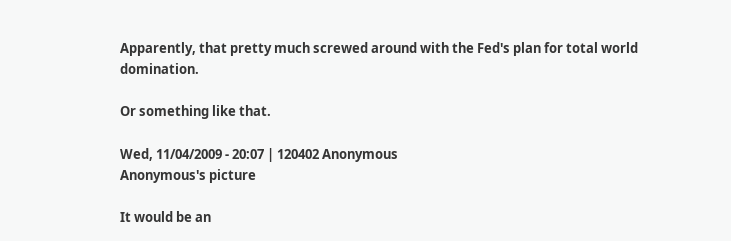Apparently, that pretty much screwed around with the Fed's plan for total world domination.

Or something like that.

Wed, 11/04/2009 - 20:07 | 120402 Anonymous
Anonymous's picture

It would be an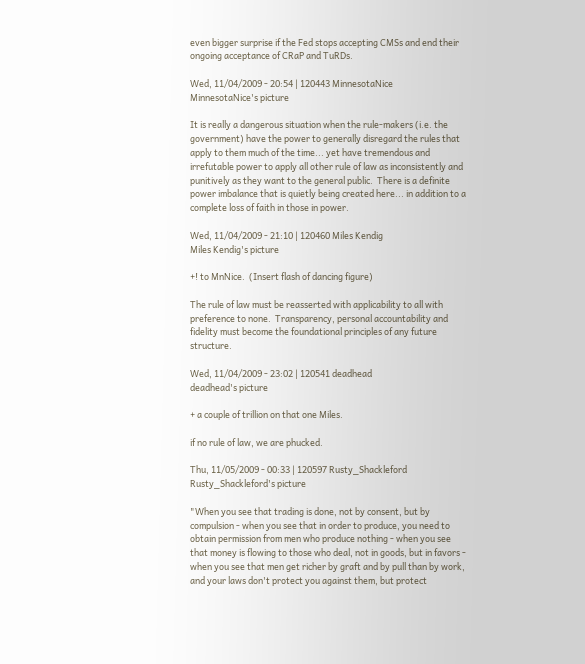even bigger surprise if the Fed stops accepting CMSs and end their ongoing acceptance of CRaP and TuRDs.

Wed, 11/04/2009 - 20:54 | 120443 MinnesotaNice
MinnesotaNice's picture

It is really a dangerous situation when the rule-makers (i.e. the government) have the power to generally disregard the rules that apply to them much of the time... yet have tremendous and irrefutable power to apply all other rule of law as inconsistently and punitively as they want to the general public.  There is a definite power imbalance that is quietly being created here... in addition to a complete loss of faith in those in power.

Wed, 11/04/2009 - 21:10 | 120460 Miles Kendig
Miles Kendig's picture

+! to MnNice.  (Insert flash of dancing figure)

The rule of law must be reasserted with applicability to all with preference to none.  Transparency, personal accountability and fidelity must become the foundational principles of any future structure.

Wed, 11/04/2009 - 23:02 | 120541 deadhead
deadhead's picture

+ a couple of trillion on that one Miles.

if no rule of law, we are phucked.

Thu, 11/05/2009 - 00:33 | 120597 Rusty_Shackleford
Rusty_Shackleford's picture

"When you see that trading is done, not by consent, but by compulsion - when you see that in order to produce, you need to obtain permission from men who produce nothing - when you see that money is flowing to those who deal, not in goods, but in favors - when you see that men get richer by graft and by pull than by work, and your laws don't protect you against them, but protect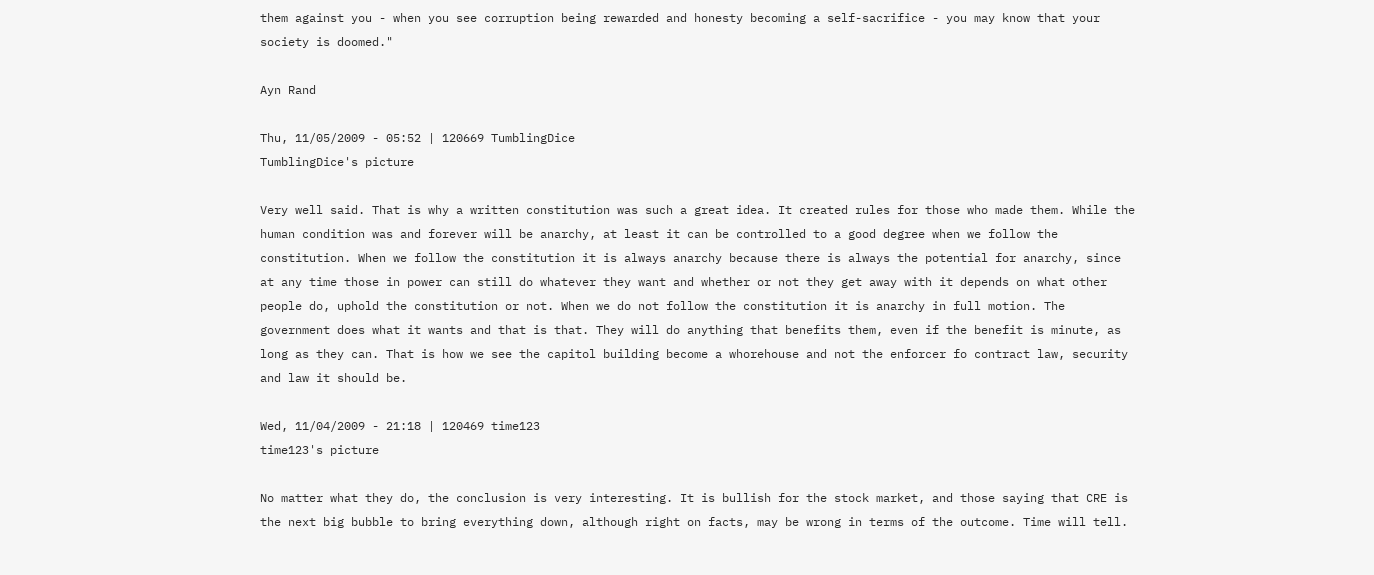them against you - when you see corruption being rewarded and honesty becoming a self-sacrifice - you may know that your society is doomed."

Ayn Rand

Thu, 11/05/2009 - 05:52 | 120669 TumblingDice
TumblingDice's picture

Very well said. That is why a written constitution was such a great idea. It created rules for those who made them. While the human condition was and forever will be anarchy, at least it can be controlled to a good degree when we follow the constitution. When we follow the constitution it is always anarchy because there is always the potential for anarchy, since at any time those in power can still do whatever they want and whether or not they get away with it depends on what other people do, uphold the constitution or not. When we do not follow the constitution it is anarchy in full motion. The government does what it wants and that is that. They will do anything that benefits them, even if the benefit is minute, as long as they can. That is how we see the capitol building become a whorehouse and not the enforcer fo contract law, security and law it should be.

Wed, 11/04/2009 - 21:18 | 120469 time123
time123's picture

No matter what they do, the conclusion is very interesting. It is bullish for the stock market, and those saying that CRE is the next big bubble to bring everything down, although right on facts, may be wrong in terms of the outcome. Time will tell.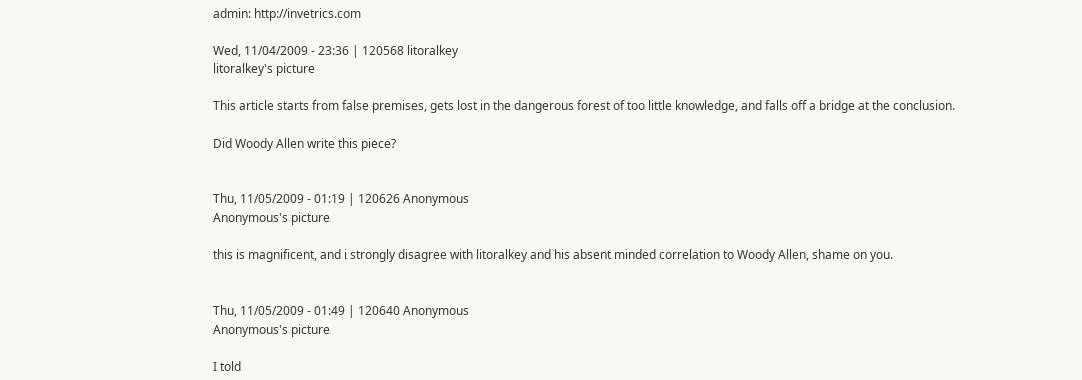admin: http://invetrics.com

Wed, 11/04/2009 - 23:36 | 120568 litoralkey
litoralkey's picture

This article starts from false premises, gets lost in the dangerous forest of too little knowledge, and falls off a bridge at the conclusion.

Did Woody Allen write this piece?


Thu, 11/05/2009 - 01:19 | 120626 Anonymous
Anonymous's picture

this is magnificent, and i strongly disagree with litoralkey and his absent minded correlation to Woody Allen, shame on you.


Thu, 11/05/2009 - 01:49 | 120640 Anonymous
Anonymous's picture

I told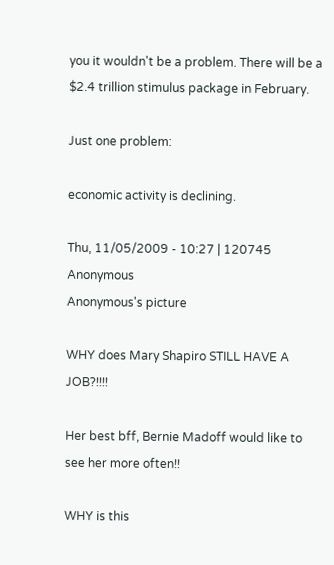you it wouldn't be a problem. There will be a $2.4 trillion stimulus package in February.

Just one problem:

economic activity is declining.

Thu, 11/05/2009 - 10:27 | 120745 Anonymous
Anonymous's picture

WHY does Mary Shapiro STILL HAVE A JOB?!!!!

Her best bff, Bernie Madoff would like to see her more often!!

WHY is this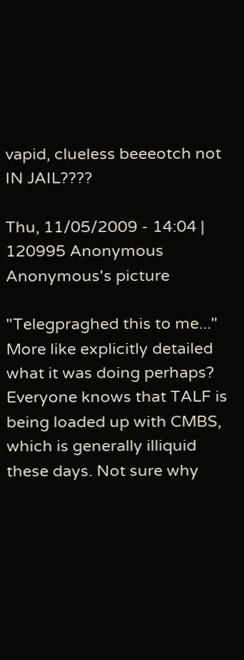vapid, clueless beeeotch not IN JAIL????

Thu, 11/05/2009 - 14:04 | 120995 Anonymous
Anonymous's picture

"Telegpraghed this to me..." More like explicitly detailed what it was doing perhaps? Everyone knows that TALF is being loaded up with CMBS, which is generally illiquid these days. Not sure why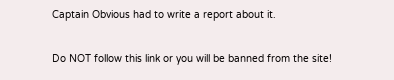Captain Obvious had to write a report about it.

Do NOT follow this link or you will be banned from the site!